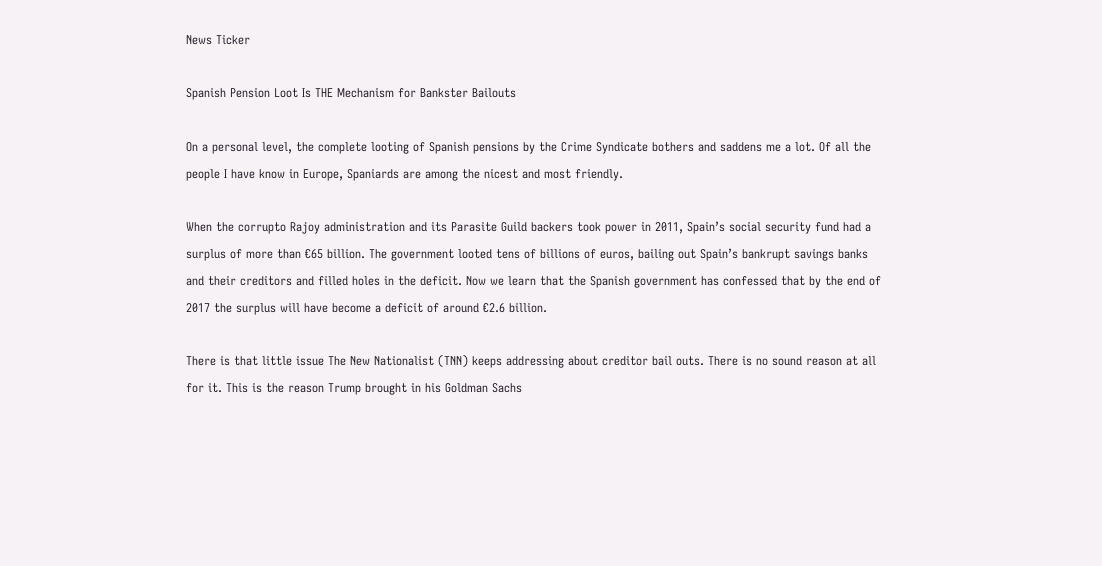News Ticker

Spanish Pension Loot Is THE Mechanism for Bankster Bailouts

On a personal level, the complete looting of Spanish pensions by the Crime Syndicate bothers and saddens me a lot. Of all the people I have know in Europe, Spaniards are among the nicest and most friendly.

When the corrupto Rajoy administration and its Parasite Guild backers took power in 2011, Spain’s social security fund had a surplus of more than €65 billion. The government looted tens of billions of euros, bailing out Spain’s bankrupt savings banks and their creditors and filled holes in the deficit. Now we learn that the Spanish government has confessed that by the end of 2017 the surplus will have become a deficit of around €2.6 billion.

There is that little issue The New Nationalist (TNN) keeps addressing about creditor bail outs. There is no sound reason at all for it. This is the reason Trump brought in his Goldman Sachs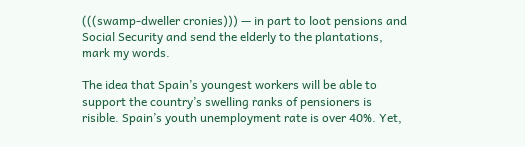(((swamp-dweller cronies))) — in part to loot pensions and Social Security and send the elderly to the plantations, mark my words.

The idea that Spain’s youngest workers will be able to support the country’s swelling ranks of pensioners is risible. Spain’s youth unemployment rate is over 40%. Yet,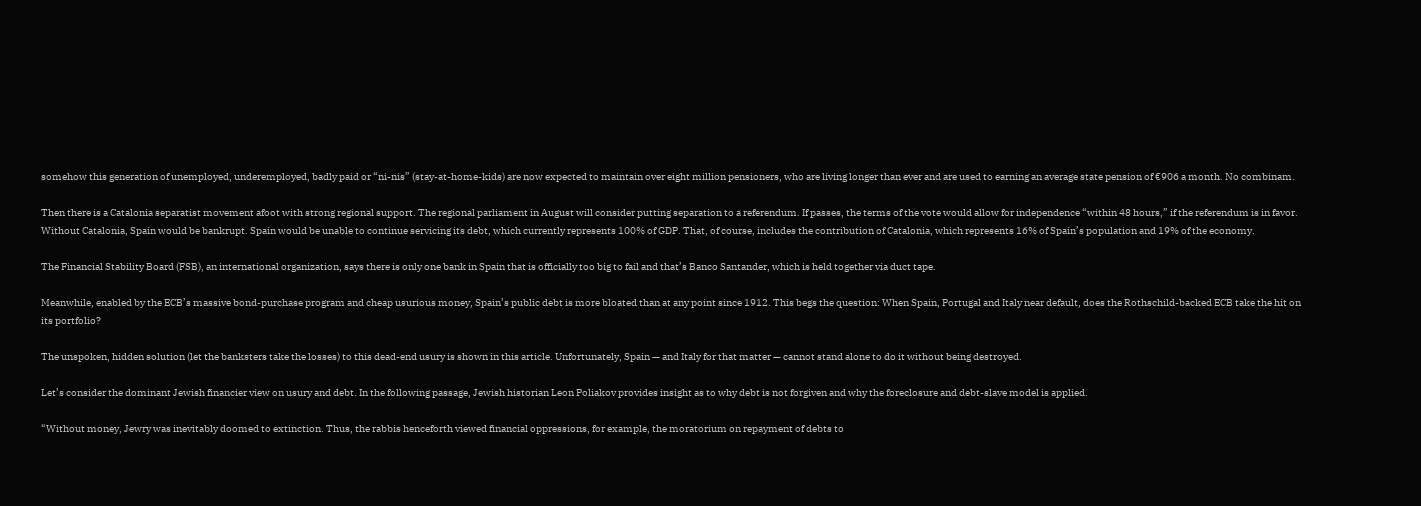somehow this generation of unemployed, underemployed, badly paid or “ni-nis” (stay-at-home-kids) are now expected to maintain over eight million pensioners, who are living longer than ever and are used to earning an average state pension of €906 a month. No combinam.

Then there is a Catalonia separatist movement afoot with strong regional support. The regional parliament in August will consider putting separation to a referendum. If passes, the terms of the vote would allow for independence “within 48 hours,” if the referendum is in favor. Without Catalonia, Spain would be bankrupt. Spain would be unable to continue servicing its debt, which currently represents 100% of GDP. That, of course, includes the contribution of Catalonia, which represents 16% of Spain’s population and 19% of the economy.

The Financial Stability Board (FSB), an international organization, says there is only one bank in Spain that is officially too big to fail and that’s Banco Santander, which is held together via duct tape.

Meanwhile, enabled by the ECB’s massive bond-purchase program and cheap usurious money, Spain’s public debt is more bloated than at any point since 1912. This begs the question: When Spain, Portugal and Italy near default, does the Rothschild-backed ECB take the hit on its portfolio?

The unspoken, hidden solution (let the banksters take the losses) to this dead-end usury is shown in this article. Unfortunately, Spain — and Italy for that matter — cannot stand alone to do it without being destroyed.

Let’s consider the dominant Jewish financier view on usury and debt. In the following passage, Jewish historian Leon Poliakov provides insight as to why debt is not forgiven and why the foreclosure and debt-slave model is applied.

“Without money, Jewry was inevitably doomed to extinction. Thus, the rabbis henceforth viewed financial oppressions, for example, the moratorium on repayment of debts to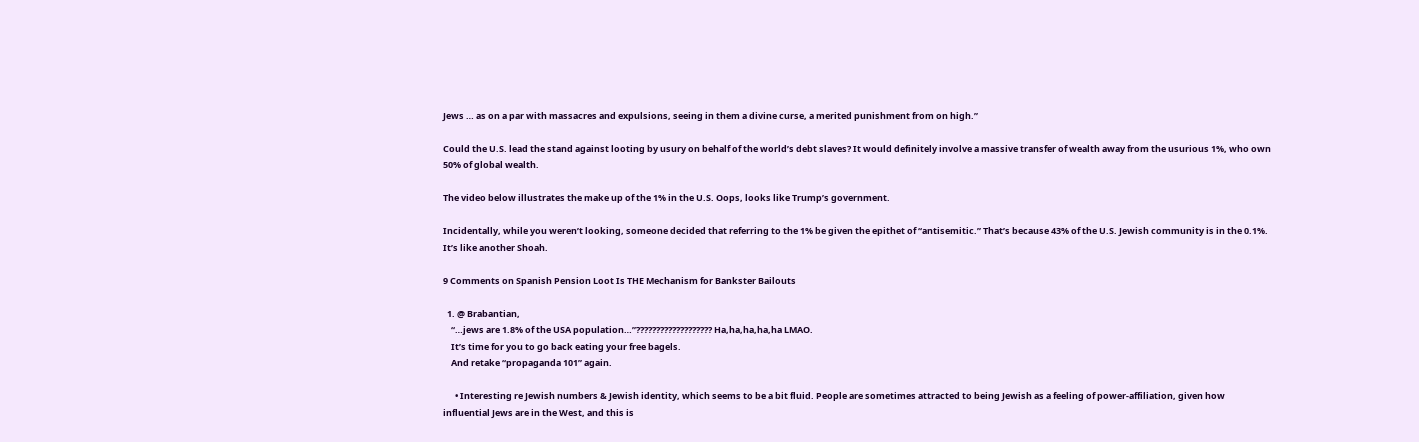Jews … as on a par with massacres and expulsions, seeing in them a divine curse, a merited punishment from on high.”

Could the U.S. lead the stand against looting by usury on behalf of the world’s debt slaves? It would definitely involve a massive transfer of wealth away from the usurious 1%, who own 50% of global wealth.

The video below illustrates the make up of the 1% in the U.S. Oops, looks like Trump’s government.

Incidentally, while you weren’t looking, someone decided that referring to the 1% be given the epithet of “antisemitic.” That’s because 43% of the U.S. Jewish community is in the 0.1%. It’s like another Shoah.

9 Comments on Spanish Pension Loot Is THE Mechanism for Bankster Bailouts

  1. @ Brabantian,
    “…jews are 1.8% of the USA population…”??????????????????? Ha,ha,ha,ha,ha LMAO.
    It’s time for you to go back eating your free bagels.
    And retake “propaganda 101” again.

      • Interesting re Jewish numbers & Jewish identity, which seems to be a bit fluid. People are sometimes attracted to being Jewish as a feeling of power-affiliation, given how influential Jews are in the West, and this is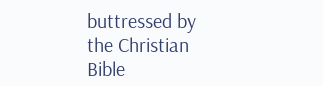buttressed by the Christian Bible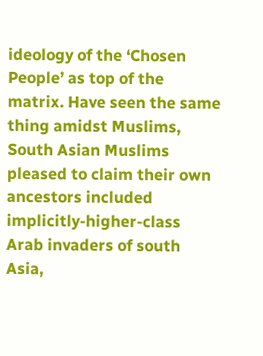ideology of the ‘Chosen People’ as top of the matrix. Have seen the same thing amidst Muslims, South Asian Muslims pleased to claim their own ancestors included implicitly-higher-class Arab invaders of south Asia,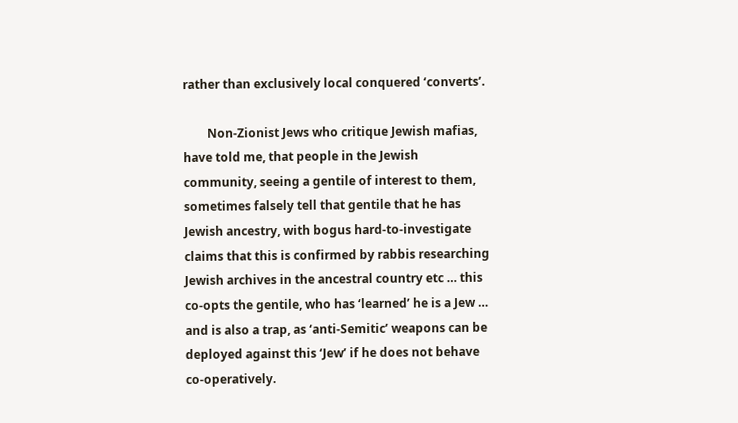rather than exclusively local conquered ‘converts’.

        Non-Zionist Jews who critique Jewish mafias, have told me, that people in the Jewish community, seeing a gentile of interest to them, sometimes falsely tell that gentile that he has Jewish ancestry, with bogus hard-to-investigate claims that this is confirmed by rabbis researching Jewish archives in the ancestral country etc … this co-opts the gentile, who has ‘learned’ he is a Jew … and is also a trap, as ‘anti-Semitic’ weapons can be deployed against this ‘Jew’ if he does not behave co-operatively.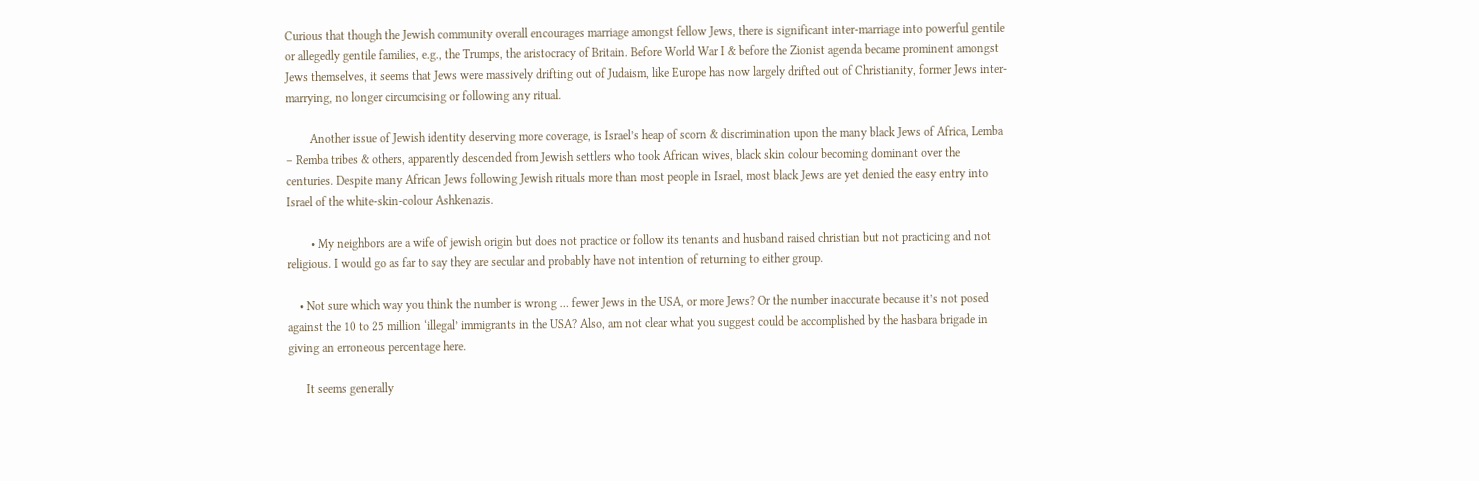Curious that though the Jewish community overall encourages marriage amongst fellow Jews, there is significant inter-marriage into powerful gentile or allegedly gentile families, e.g., the Trumps, the aristocracy of Britain. Before World War I & before the Zionist agenda became prominent amongst Jews themselves, it seems that Jews were massively drifting out of Judaism, like Europe has now largely drifted out of Christianity, former Jews inter-marrying, no longer circumcising or following any ritual.

        Another issue of Jewish identity deserving more coverage, is Israel’s heap of scorn & discrimination upon the many black Jews of Africa, Lemba – Remba tribes & others, apparently descended from Jewish settlers who took African wives, black skin colour becoming dominant over the centuries. Despite many African Jews following Jewish rituals more than most people in Israel, most black Jews are yet denied the easy entry into Israel of the white-skin-colour Ashkenazis.

        • My neighbors are a wife of jewish origin but does not practice or follow its tenants and husband raised christian but not practicing and not religious. I would go as far to say they are secular and probably have not intention of returning to either group.

    • Not sure which way you think the number is wrong … fewer Jews in the USA, or more Jews? Or the number inaccurate because it’s not posed against the 10 to 25 million ‘illegal’ immigrants in the USA? Also, am not clear what you suggest could be accomplished by the hasbara brigade in giving an erroneous percentage here.

      It seems generally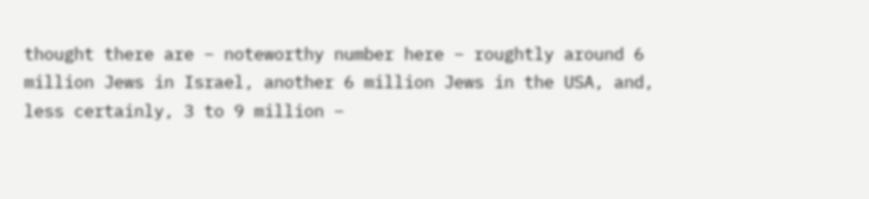thought there are – noteworthy number here – roughtly around 6 million Jews in Israel, another 6 million Jews in the USA, and, less certainly, 3 to 9 million –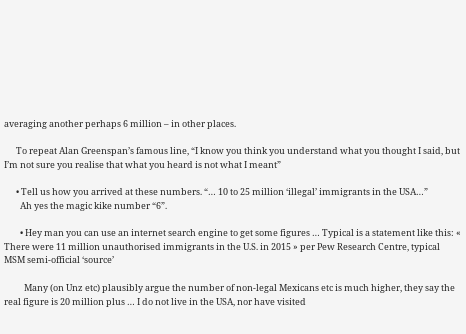averaging another perhaps 6 million – in other places.

      To repeat Alan Greenspan’s famous line, “I know you think you understand what you thought I said, but I’m not sure you realise that what you heard is not what I meant”

      • Tell us how you arrived at these numbers. “… 10 to 25 million ‘illegal’ immigrants in the USA…”
        Ah yes the magic kike number “6”.

        • Hey man you can use an internet search engine to get some figures … Typical is a statement like this: « There were 11 million unauthorised immigrants in the U.S. in 2015 » per Pew Research Centre, typical MSM semi-official ‘source’

          Many (on Unz etc) plausibly argue the number of non-legal Mexicans etc is much higher, they say the real figure is 20 million plus … I do not live in the USA, nor have visited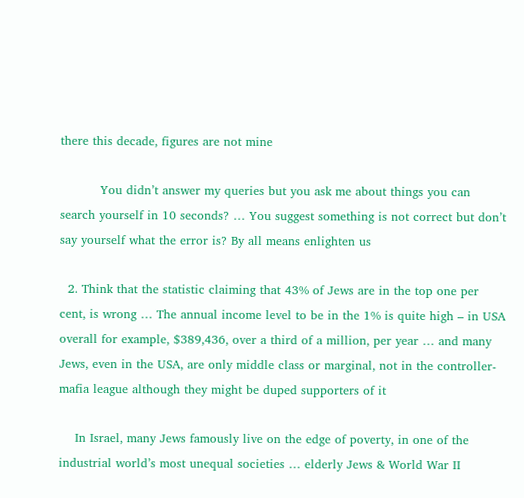there this decade, figures are not mine

          You didn’t answer my queries but you ask me about things you can search yourself in 10 seconds? … You suggest something is not correct but don’t say yourself what the error is? By all means enlighten us

  2. Think that the statistic claiming that 43% of Jews are in the top one per cent, is wrong … The annual income level to be in the 1% is quite high – in USA overall for example, $389,436, over a third of a million, per year … and many Jews, even in the USA, are only middle class or marginal, not in the controller-mafia league although they might be duped supporters of it

    In Israel, many Jews famously live on the edge of poverty, in one of the industrial world’s most unequal societies … elderly Jews & World War II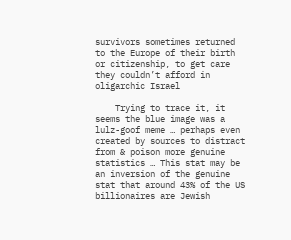survivors sometimes returned to the Europe of their birth or citizenship, to get care they couldn’t afford in oligarchic Israel

    Trying to trace it, it seems the blue image was a lulz-goof meme … perhaps even created by sources to distract from & poison more genuine statistics … This stat may be an inversion of the genuine stat that around 43% of the US billionaires are Jewish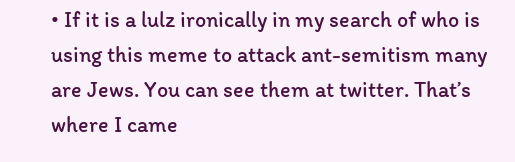• If it is a lulz ironically in my search of who is using this meme to attack ant-semitism many are Jews. You can see them at twitter. That’s where I came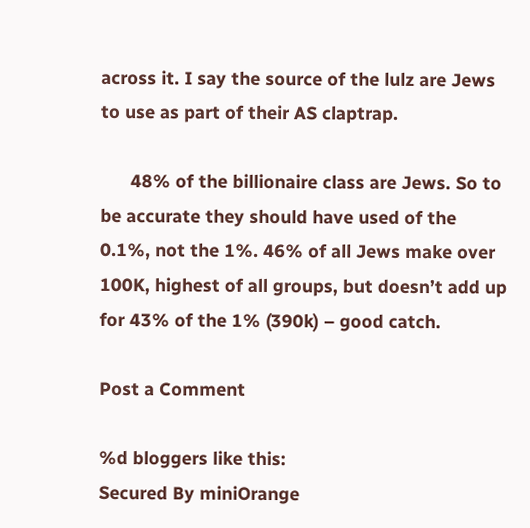across it. I say the source of the lulz are Jews to use as part of their AS claptrap.

      48% of the billionaire class are Jews. So to be accurate they should have used of the 0.1%, not the 1%. 46% of all Jews make over 100K, highest of all groups, but doesn’t add up for 43% of the 1% (390k) – good catch.

Post a Comment

%d bloggers like this:
Secured By miniOrange